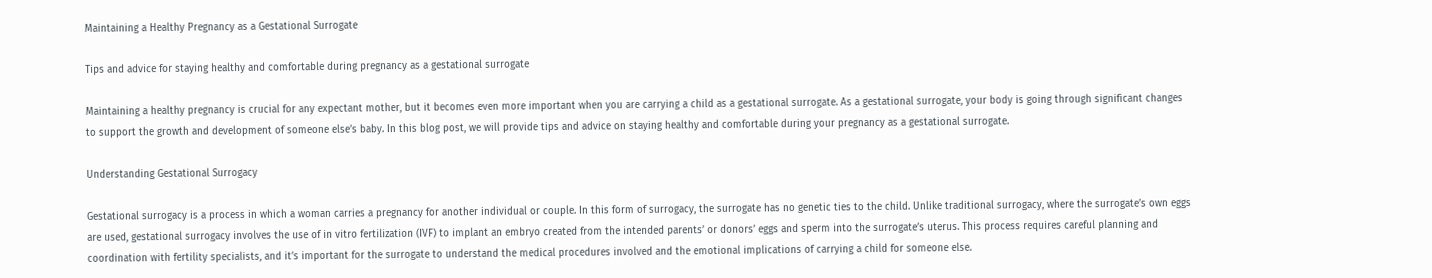Maintaining a Healthy Pregnancy as a Gestational Surrogate

Tips and advice for staying healthy and comfortable during pregnancy as a gestational surrogate

Maintaining a healthy pregnancy is crucial for any expectant mother, but it becomes even more important when you are carrying a child as a gestational surrogate. As a gestational surrogate, your body is going through significant changes to support the growth and development of someone else’s baby. In this blog post, we will provide tips and advice on staying healthy and comfortable during your pregnancy as a gestational surrogate.

Understanding Gestational Surrogacy

Gestational surrogacy is a process in which a woman carries a pregnancy for another individual or couple. In this form of surrogacy, the surrogate has no genetic ties to the child. Unlike traditional surrogacy, where the surrogate’s own eggs are used, gestational surrogacy involves the use of in vitro fertilization (IVF) to implant an embryo created from the intended parents’ or donors’ eggs and sperm into the surrogate’s uterus. This process requires careful planning and coordination with fertility specialists, and it’s important for the surrogate to understand the medical procedures involved and the emotional implications of carrying a child for someone else.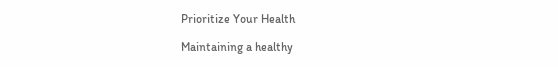Prioritize Your Health

Maintaining a healthy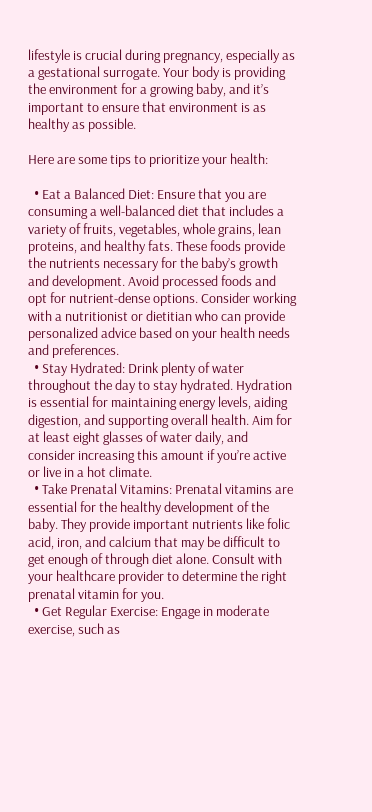lifestyle is crucial during pregnancy, especially as a gestational surrogate. Your body is providing the environment for a growing baby, and it’s important to ensure that environment is as healthy as possible.

Here are some tips to prioritize your health:

  • Eat a Balanced Diet: Ensure that you are consuming a well-balanced diet that includes a variety of fruits, vegetables, whole grains, lean proteins, and healthy fats. These foods provide the nutrients necessary for the baby’s growth and development. Avoid processed foods and opt for nutrient-dense options. Consider working with a nutritionist or dietitian who can provide personalized advice based on your health needs and preferences.
  • Stay Hydrated: Drink plenty of water throughout the day to stay hydrated. Hydration is essential for maintaining energy levels, aiding digestion, and supporting overall health. Aim for at least eight glasses of water daily, and consider increasing this amount if you’re active or live in a hot climate.
  • Take Prenatal Vitamins: Prenatal vitamins are essential for the healthy development of the baby. They provide important nutrients like folic acid, iron, and calcium that may be difficult to get enough of through diet alone. Consult with your healthcare provider to determine the right prenatal vitamin for you.
  • Get Regular Exercise: Engage in moderate exercise, such as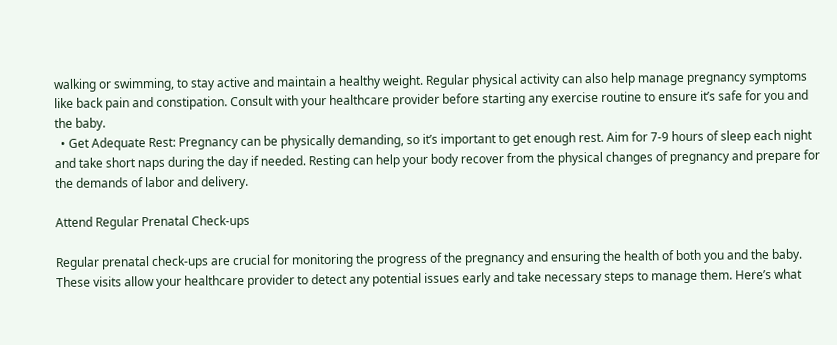walking or swimming, to stay active and maintain a healthy weight. Regular physical activity can also help manage pregnancy symptoms like back pain and constipation. Consult with your healthcare provider before starting any exercise routine to ensure it’s safe for you and the baby.
  • Get Adequate Rest: Pregnancy can be physically demanding, so it’s important to get enough rest. Aim for 7-9 hours of sleep each night and take short naps during the day if needed. Resting can help your body recover from the physical changes of pregnancy and prepare for the demands of labor and delivery.

Attend Regular Prenatal Check-ups

Regular prenatal check-ups are crucial for monitoring the progress of the pregnancy and ensuring the health of both you and the baby. These visits allow your healthcare provider to detect any potential issues early and take necessary steps to manage them. Here’s what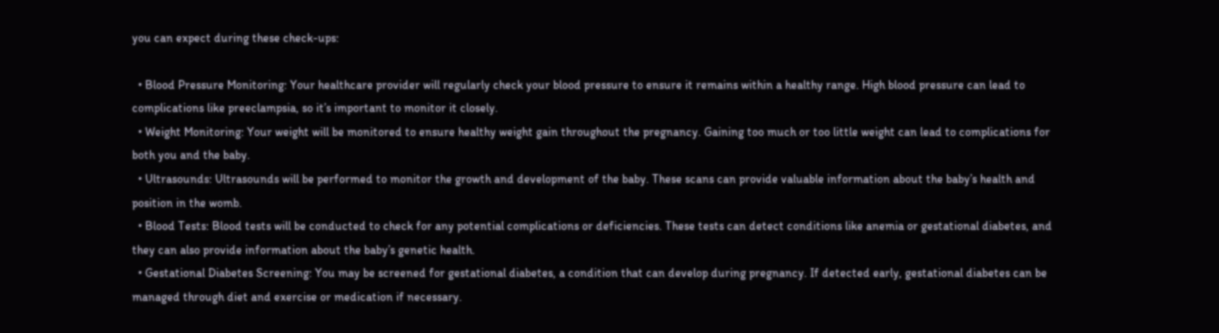you can expect during these check-ups:

  • Blood Pressure Monitoring: Your healthcare provider will regularly check your blood pressure to ensure it remains within a healthy range. High blood pressure can lead to complications like preeclampsia, so it’s important to monitor it closely.
  • Weight Monitoring: Your weight will be monitored to ensure healthy weight gain throughout the pregnancy. Gaining too much or too little weight can lead to complications for both you and the baby.
  • Ultrasounds: Ultrasounds will be performed to monitor the growth and development of the baby. These scans can provide valuable information about the baby’s health and position in the womb.
  • Blood Tests: Blood tests will be conducted to check for any potential complications or deficiencies. These tests can detect conditions like anemia or gestational diabetes, and they can also provide information about the baby’s genetic health.
  • Gestational Diabetes Screening: You may be screened for gestational diabetes, a condition that can develop during pregnancy. If detected early, gestational diabetes can be managed through diet and exercise or medication if necessary.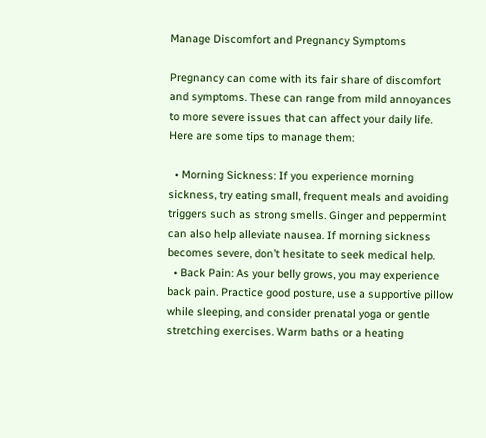Manage Discomfort and Pregnancy Symptoms

Pregnancy can come with its fair share of discomfort and symptoms. These can range from mild annoyances to more severe issues that can affect your daily life. Here are some tips to manage them:

  • Morning Sickness: If you experience morning sickness, try eating small, frequent meals and avoiding triggers such as strong smells. Ginger and peppermint can also help alleviate nausea. If morning sickness becomes severe, don’t hesitate to seek medical help.
  • Back Pain: As your belly grows, you may experience back pain. Practice good posture, use a supportive pillow while sleeping, and consider prenatal yoga or gentle stretching exercises. Warm baths or a heating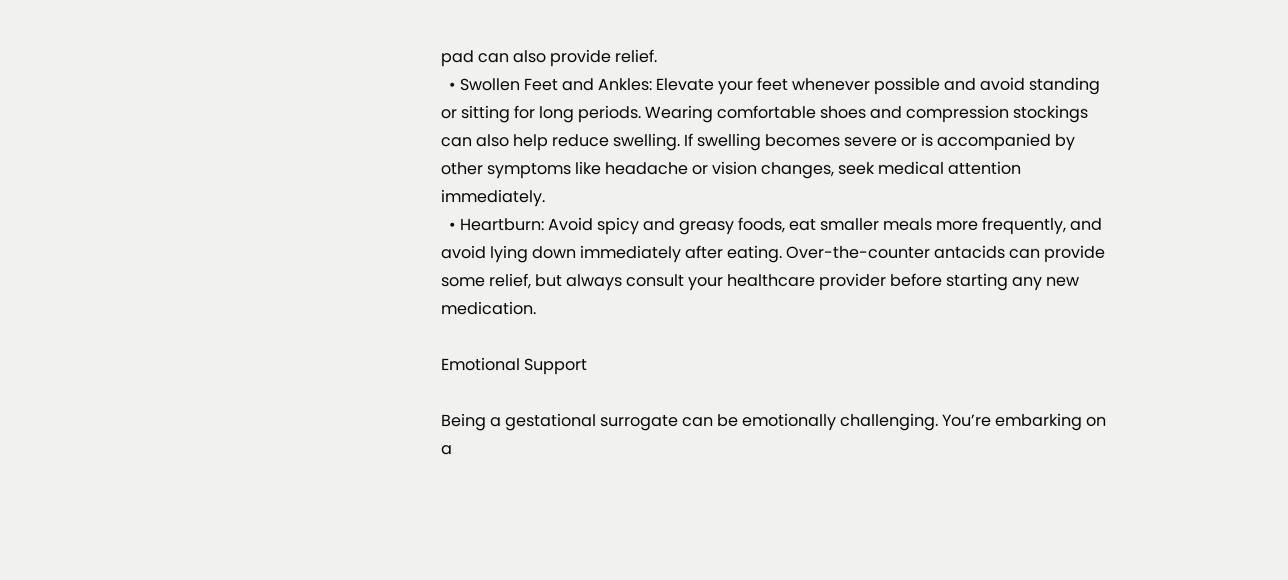pad can also provide relief.
  • Swollen Feet and Ankles: Elevate your feet whenever possible and avoid standing or sitting for long periods. Wearing comfortable shoes and compression stockings can also help reduce swelling. If swelling becomes severe or is accompanied by other symptoms like headache or vision changes, seek medical attention immediately.
  • Heartburn: Avoid spicy and greasy foods, eat smaller meals more frequently, and avoid lying down immediately after eating. Over-the-counter antacids can provide some relief, but always consult your healthcare provider before starting any new medication.

Emotional Support

Being a gestational surrogate can be emotionally challenging. You’re embarking on a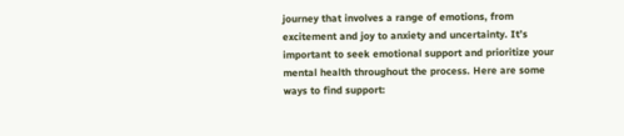journey that involves a range of emotions, from excitement and joy to anxiety and uncertainty. It’s important to seek emotional support and prioritize your mental health throughout the process. Here are some ways to find support: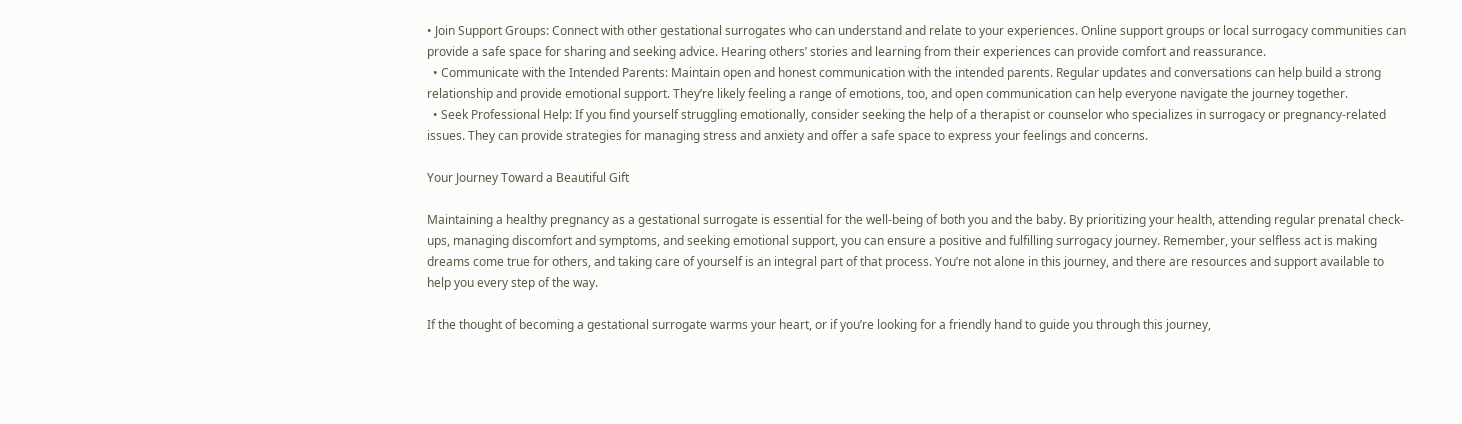• Join Support Groups: Connect with other gestational surrogates who can understand and relate to your experiences. Online support groups or local surrogacy communities can provide a safe space for sharing and seeking advice. Hearing others’ stories and learning from their experiences can provide comfort and reassurance.
  • Communicate with the Intended Parents: Maintain open and honest communication with the intended parents. Regular updates and conversations can help build a strong relationship and provide emotional support. They’re likely feeling a range of emotions, too, and open communication can help everyone navigate the journey together.
  • Seek Professional Help: If you find yourself struggling emotionally, consider seeking the help of a therapist or counselor who specializes in surrogacy or pregnancy-related issues. They can provide strategies for managing stress and anxiety and offer a safe space to express your feelings and concerns.

Your Journey Toward a Beautiful Gift

Maintaining a healthy pregnancy as a gestational surrogate is essential for the well-being of both you and the baby. By prioritizing your health, attending regular prenatal check-ups, managing discomfort and symptoms, and seeking emotional support, you can ensure a positive and fulfilling surrogacy journey. Remember, your selfless act is making dreams come true for others, and taking care of yourself is an integral part of that process. You’re not alone in this journey, and there are resources and support available to help you every step of the way.

If the thought of becoming a gestational surrogate warms your heart, or if you’re looking for a friendly hand to guide you through this journey,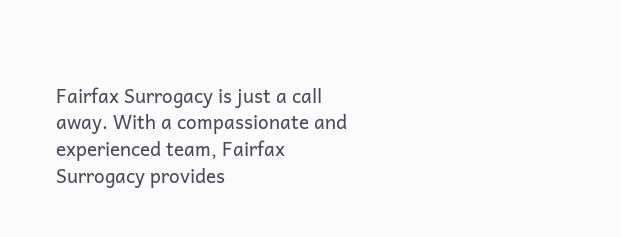Fairfax Surrogacy is just a call away. With a compassionate and experienced team, Fairfax Surrogacy provides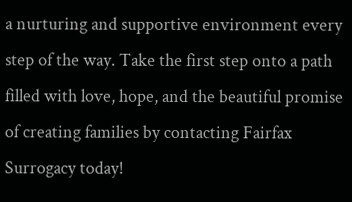a nurturing and supportive environment every step of the way. Take the first step onto a path filled with love, hope, and the beautiful promise of creating families by contacting Fairfax Surrogacy today!